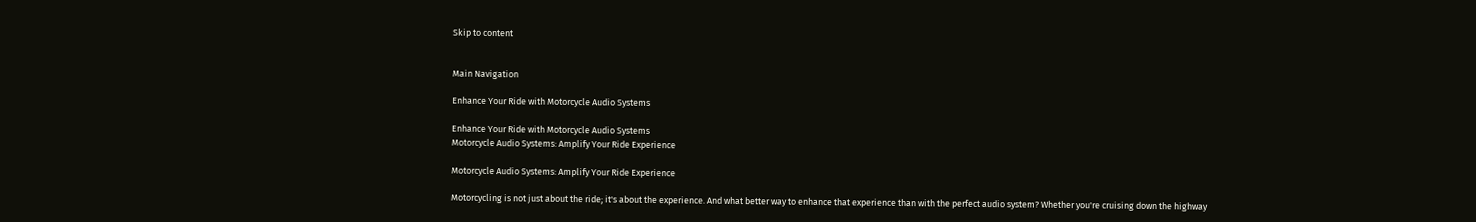Skip to content


Main Navigation

Enhance Your Ride with Motorcycle Audio Systems

Enhance Your Ride with Motorcycle Audio Systems
Motorcycle Audio Systems: Amplify Your Ride Experience

Motorcycle Audio Systems: Amplify Your Ride Experience

Motorcycling is not just about the ride; it's about the experience. And what better way to enhance that experience than with the perfect audio system? Whether you're cruising down the highway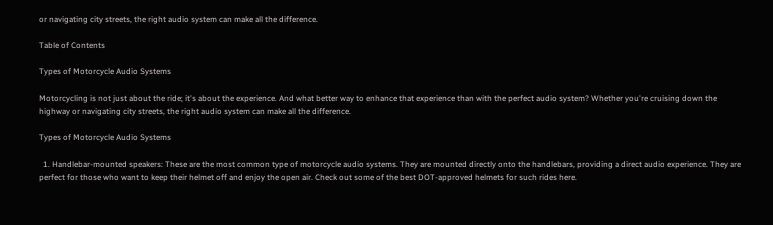or navigating city streets, the right audio system can make all the difference.

Table of Contents

Types of Motorcycle Audio Systems

Motorcycling is not just about the ride; it's about the experience. And what better way to enhance that experience than with the perfect audio system? Whether you're cruising down the highway or navigating city streets, the right audio system can make all the difference.

Types of Motorcycle Audio Systems

  1. Handlebar-mounted speakers: These are the most common type of motorcycle audio systems. They are mounted directly onto the handlebars, providing a direct audio experience. They are perfect for those who want to keep their helmet off and enjoy the open air. Check out some of the best DOT-approved helmets for such rides here.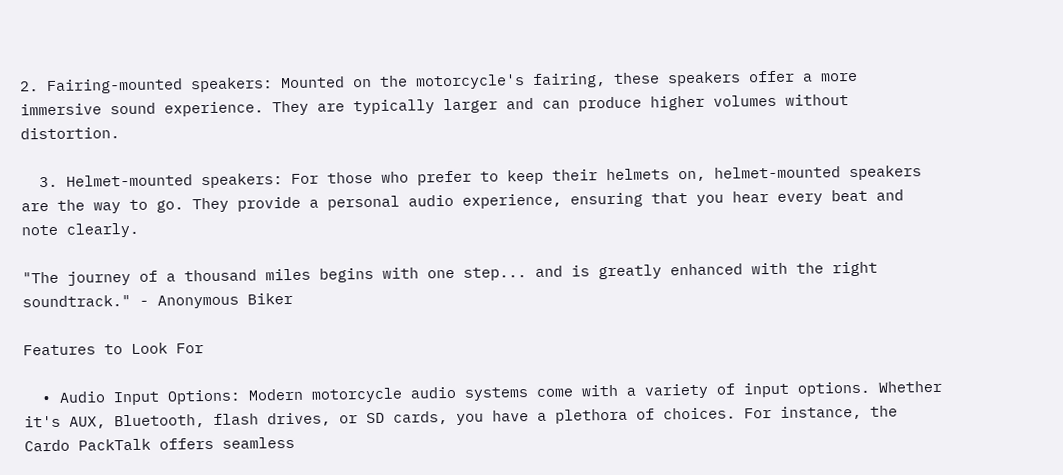2. Fairing-mounted speakers: Mounted on the motorcycle's fairing, these speakers offer a more immersive sound experience. They are typically larger and can produce higher volumes without distortion.

  3. Helmet-mounted speakers: For those who prefer to keep their helmets on, helmet-mounted speakers are the way to go. They provide a personal audio experience, ensuring that you hear every beat and note clearly.

"The journey of a thousand miles begins with one step... and is greatly enhanced with the right soundtrack." - Anonymous Biker

Features to Look For

  • Audio Input Options: Modern motorcycle audio systems come with a variety of input options. Whether it's AUX, Bluetooth, flash drives, or SD cards, you have a plethora of choices. For instance, the Cardo PackTalk offers seamless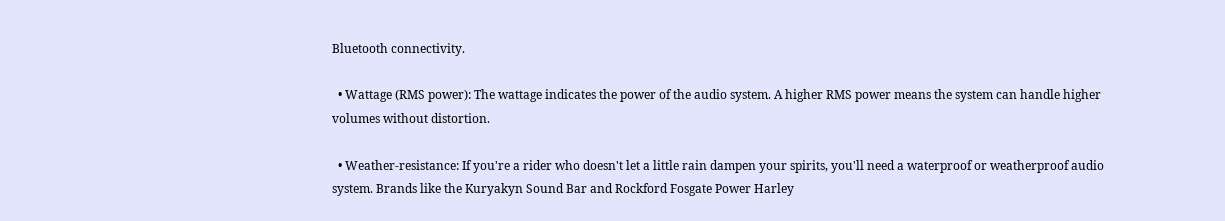Bluetooth connectivity.

  • Wattage (RMS power): The wattage indicates the power of the audio system. A higher RMS power means the system can handle higher volumes without distortion.

  • Weather-resistance: If you're a rider who doesn't let a little rain dampen your spirits, you'll need a waterproof or weatherproof audio system. Brands like the Kuryakyn Sound Bar and Rockford Fosgate Power Harley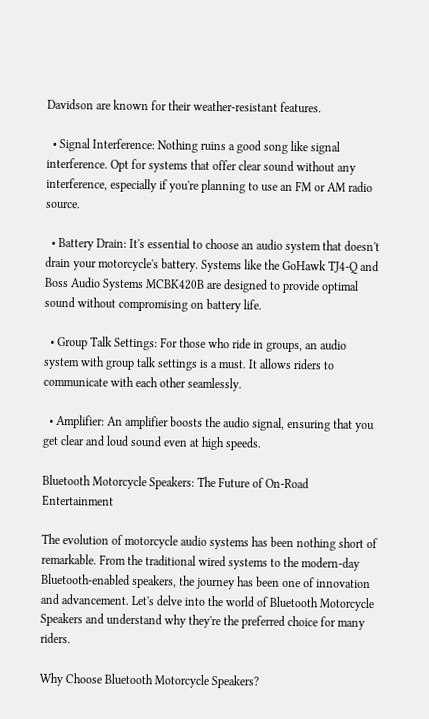Davidson are known for their weather-resistant features.

  • Signal Interference: Nothing ruins a good song like signal interference. Opt for systems that offer clear sound without any interference, especially if you're planning to use an FM or AM radio source.

  • Battery Drain: It's essential to choose an audio system that doesn't drain your motorcycle's battery. Systems like the GoHawk TJ4-Q and Boss Audio Systems MCBK420B are designed to provide optimal sound without compromising on battery life.

  • Group Talk Settings: For those who ride in groups, an audio system with group talk settings is a must. It allows riders to communicate with each other seamlessly.

  • Amplifier: An amplifier boosts the audio signal, ensuring that you get clear and loud sound even at high speeds.

Bluetooth Motorcycle Speakers: The Future of On-Road Entertainment

The evolution of motorcycle audio systems has been nothing short of remarkable. From the traditional wired systems to the modern-day Bluetooth-enabled speakers, the journey has been one of innovation and advancement. Let's delve into the world of Bluetooth Motorcycle Speakers and understand why they're the preferred choice for many riders.

Why Choose Bluetooth Motorcycle Speakers?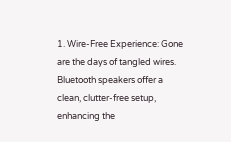1. Wire-Free Experience: Gone are the days of tangled wires. Bluetooth speakers offer a clean, clutter-free setup, enhancing the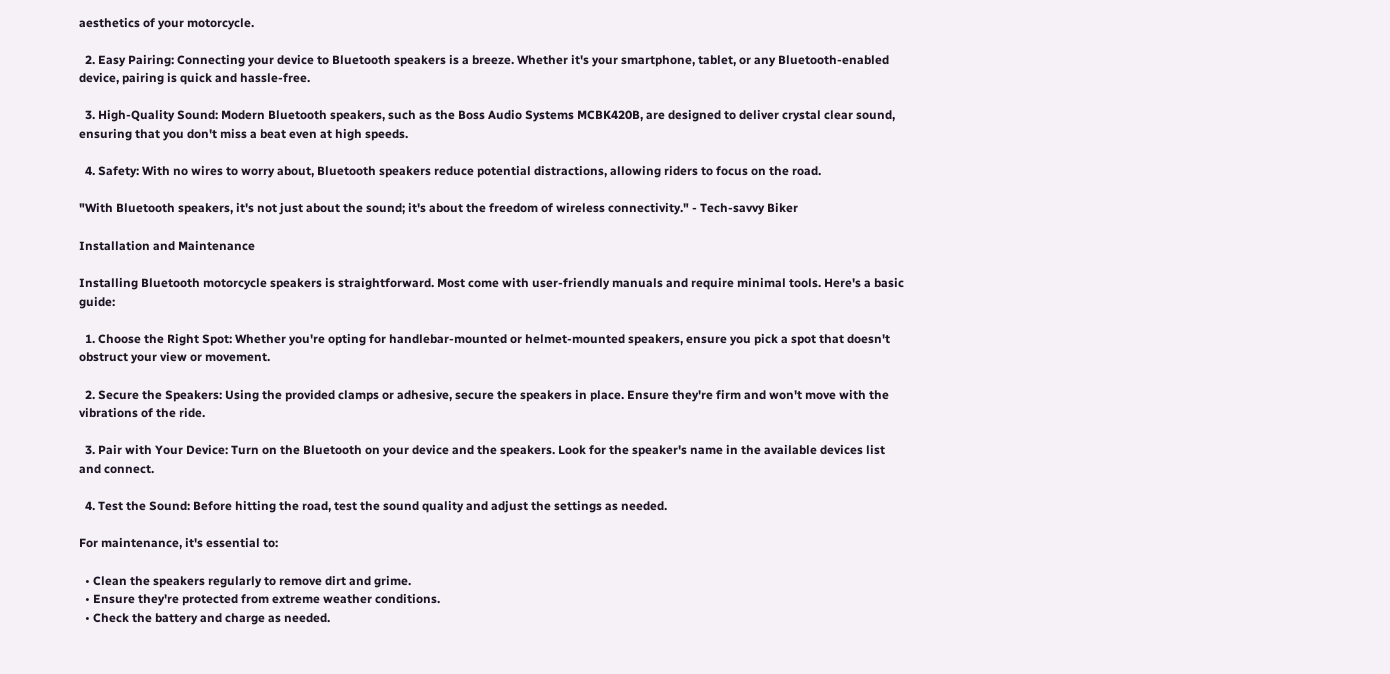aesthetics of your motorcycle.

  2. Easy Pairing: Connecting your device to Bluetooth speakers is a breeze. Whether it's your smartphone, tablet, or any Bluetooth-enabled device, pairing is quick and hassle-free.

  3. High-Quality Sound: Modern Bluetooth speakers, such as the Boss Audio Systems MCBK420B, are designed to deliver crystal clear sound, ensuring that you don't miss a beat even at high speeds.

  4. Safety: With no wires to worry about, Bluetooth speakers reduce potential distractions, allowing riders to focus on the road.

"With Bluetooth speakers, it's not just about the sound; it's about the freedom of wireless connectivity." - Tech-savvy Biker

Installation and Maintenance

Installing Bluetooth motorcycle speakers is straightforward. Most come with user-friendly manuals and require minimal tools. Here's a basic guide:

  1. Choose the Right Spot: Whether you're opting for handlebar-mounted or helmet-mounted speakers, ensure you pick a spot that doesn't obstruct your view or movement.

  2. Secure the Speakers: Using the provided clamps or adhesive, secure the speakers in place. Ensure they're firm and won't move with the vibrations of the ride.

  3. Pair with Your Device: Turn on the Bluetooth on your device and the speakers. Look for the speaker's name in the available devices list and connect.

  4. Test the Sound: Before hitting the road, test the sound quality and adjust the settings as needed.

For maintenance, it's essential to:

  • Clean the speakers regularly to remove dirt and grime.
  • Ensure they're protected from extreme weather conditions.
  • Check the battery and charge as needed.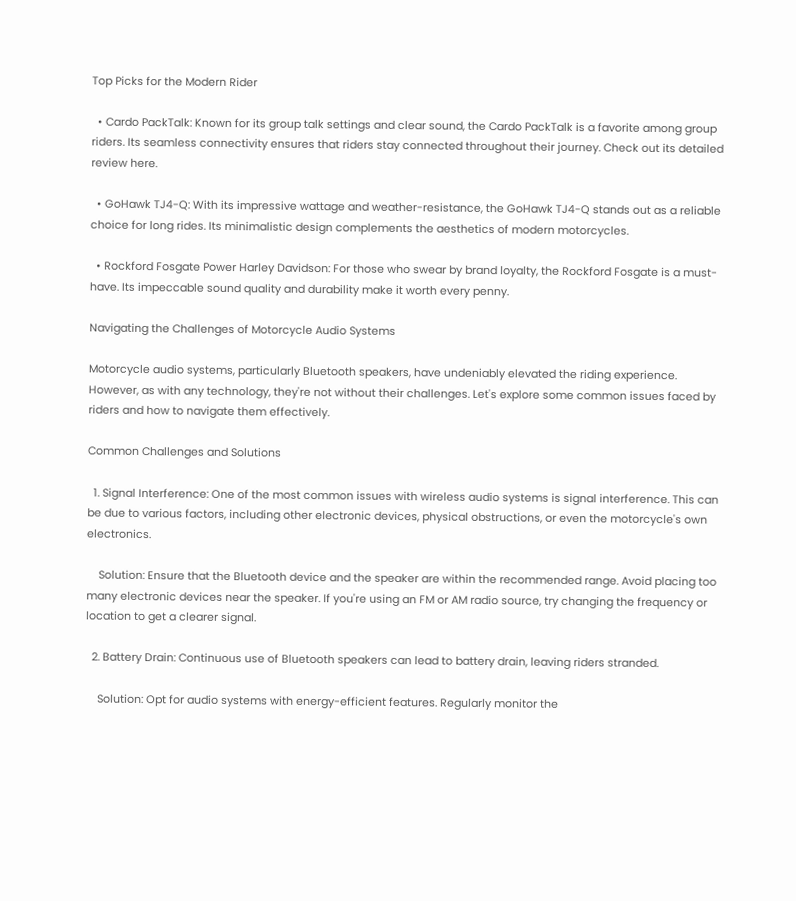Top Picks for the Modern Rider

  • Cardo PackTalk: Known for its group talk settings and clear sound, the Cardo PackTalk is a favorite among group riders. Its seamless connectivity ensures that riders stay connected throughout their journey. Check out its detailed review here.

  • GoHawk TJ4-Q: With its impressive wattage and weather-resistance, the GoHawk TJ4-Q stands out as a reliable choice for long rides. Its minimalistic design complements the aesthetics of modern motorcycles.

  • Rockford Fosgate Power Harley Davidson: For those who swear by brand loyalty, the Rockford Fosgate is a must-have. Its impeccable sound quality and durability make it worth every penny.

Navigating the Challenges of Motorcycle Audio Systems

Motorcycle audio systems, particularly Bluetooth speakers, have undeniably elevated the riding experience. However, as with any technology, they're not without their challenges. Let's explore some common issues faced by riders and how to navigate them effectively.

Common Challenges and Solutions

  1. Signal Interference: One of the most common issues with wireless audio systems is signal interference. This can be due to various factors, including other electronic devices, physical obstructions, or even the motorcycle's own electronics.

    Solution: Ensure that the Bluetooth device and the speaker are within the recommended range. Avoid placing too many electronic devices near the speaker. If you're using an FM or AM radio source, try changing the frequency or location to get a clearer signal.

  2. Battery Drain: Continuous use of Bluetooth speakers can lead to battery drain, leaving riders stranded.

    Solution: Opt for audio systems with energy-efficient features. Regularly monitor the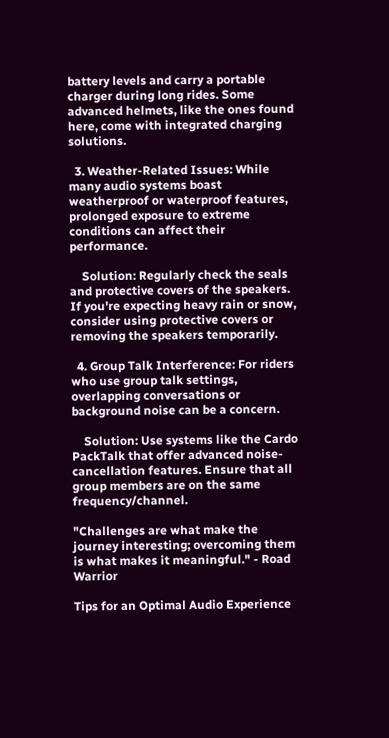battery levels and carry a portable charger during long rides. Some advanced helmets, like the ones found here, come with integrated charging solutions.

  3. Weather-Related Issues: While many audio systems boast weatherproof or waterproof features, prolonged exposure to extreme conditions can affect their performance.

    Solution: Regularly check the seals and protective covers of the speakers. If you're expecting heavy rain or snow, consider using protective covers or removing the speakers temporarily.

  4. Group Talk Interference: For riders who use group talk settings, overlapping conversations or background noise can be a concern.

    Solution: Use systems like the Cardo PackTalk that offer advanced noise-cancellation features. Ensure that all group members are on the same frequency/channel.

"Challenges are what make the journey interesting; overcoming them is what makes it meaningful." - Road Warrior

Tips for an Optimal Audio Experience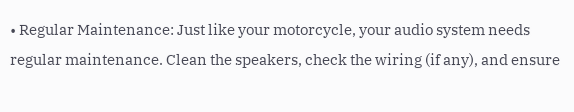• Regular Maintenance: Just like your motorcycle, your audio system needs regular maintenance. Clean the speakers, check the wiring (if any), and ensure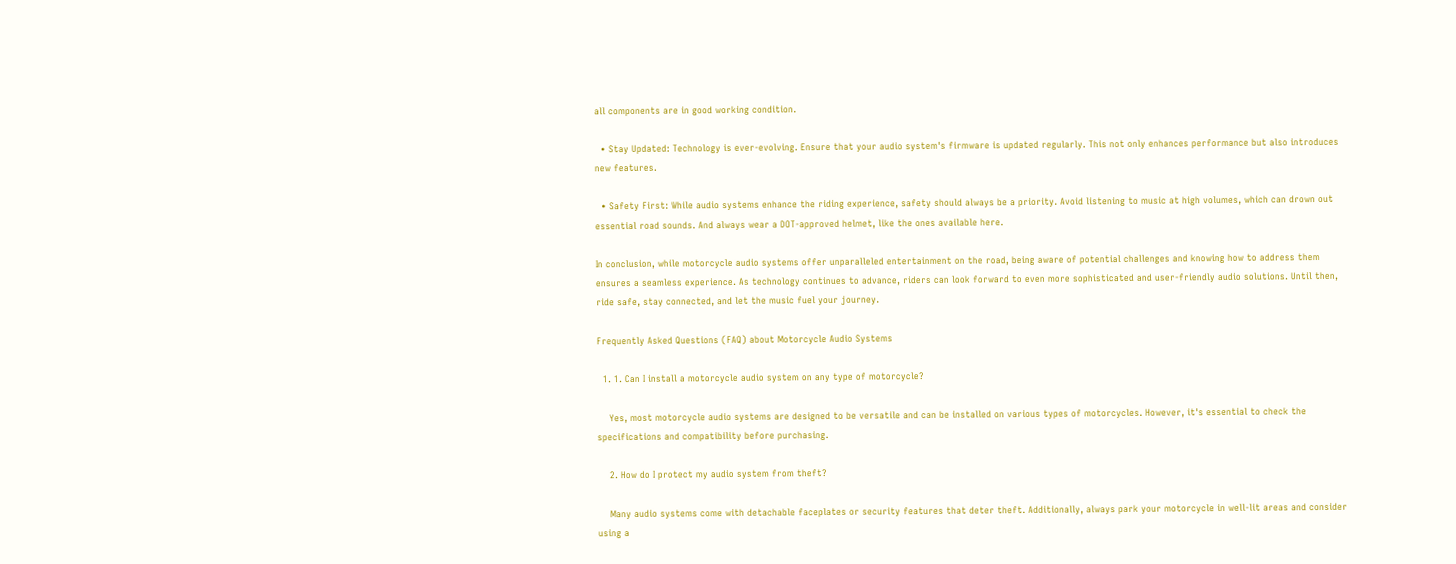all components are in good working condition.

  • Stay Updated: Technology is ever-evolving. Ensure that your audio system's firmware is updated regularly. This not only enhances performance but also introduces new features.

  • Safety First: While audio systems enhance the riding experience, safety should always be a priority. Avoid listening to music at high volumes, which can drown out essential road sounds. And always wear a DOT-approved helmet, like the ones available here.

In conclusion, while motorcycle audio systems offer unparalleled entertainment on the road, being aware of potential challenges and knowing how to address them ensures a seamless experience. As technology continues to advance, riders can look forward to even more sophisticated and user-friendly audio solutions. Until then, ride safe, stay connected, and let the music fuel your journey.

Frequently Asked Questions (FAQ) about Motorcycle Audio Systems

  1. 1. Can I install a motorcycle audio system on any type of motorcycle?

    Yes, most motorcycle audio systems are designed to be versatile and can be installed on various types of motorcycles. However, it's essential to check the specifications and compatibility before purchasing.

    2. How do I protect my audio system from theft?

    Many audio systems come with detachable faceplates or security features that deter theft. Additionally, always park your motorcycle in well-lit areas and consider using a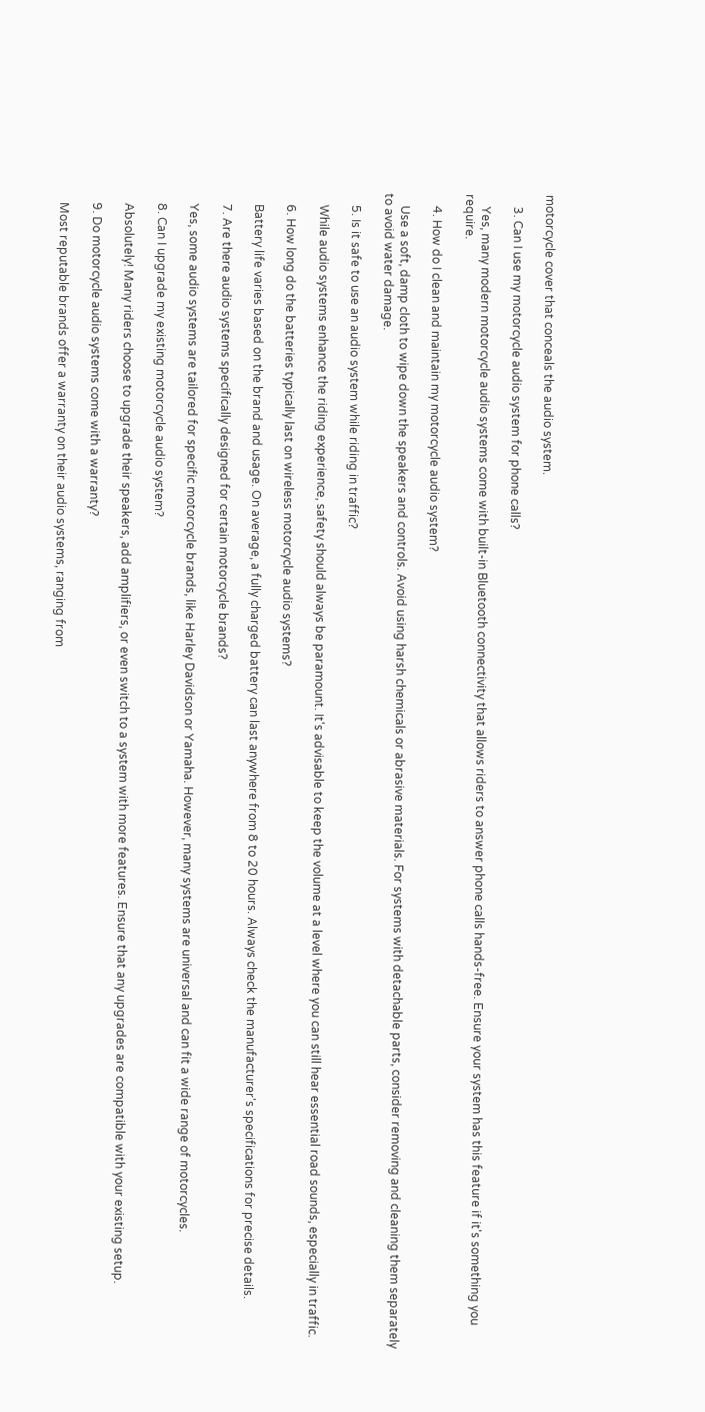motorcycle cover that conceals the audio system.

    3. Can I use my motorcycle audio system for phone calls?

    Yes, many modern motorcycle audio systems come with built-in Bluetooth connectivity that allows riders to answer phone calls hands-free. Ensure your system has this feature if it's something you require.

    4. How do I clean and maintain my motorcycle audio system?

    Use a soft, damp cloth to wipe down the speakers and controls. Avoid using harsh chemicals or abrasive materials. For systems with detachable parts, consider removing and cleaning them separately to avoid water damage.

    5. Is it safe to use an audio system while riding in traffic?

    While audio systems enhance the riding experience, safety should always be paramount. It's advisable to keep the volume at a level where you can still hear essential road sounds, especially in traffic.

    6. How long do the batteries typically last on wireless motorcycle audio systems?

    Battery life varies based on the brand and usage. On average, a fully charged battery can last anywhere from 8 to 20 hours. Always check the manufacturer's specifications for precise details.

    7. Are there audio systems specifically designed for certain motorcycle brands?

    Yes, some audio systems are tailored for specific motorcycle brands, like Harley Davidson or Yamaha. However, many systems are universal and can fit a wide range of motorcycles.

    8. Can I upgrade my existing motorcycle audio system?

    Absolutely! Many riders choose to upgrade their speakers, add amplifiers, or even switch to a system with more features. Ensure that any upgrades are compatible with your existing setup.

    9. Do motorcycle audio systems come with a warranty?

    Most reputable brands offer a warranty on their audio systems, ranging from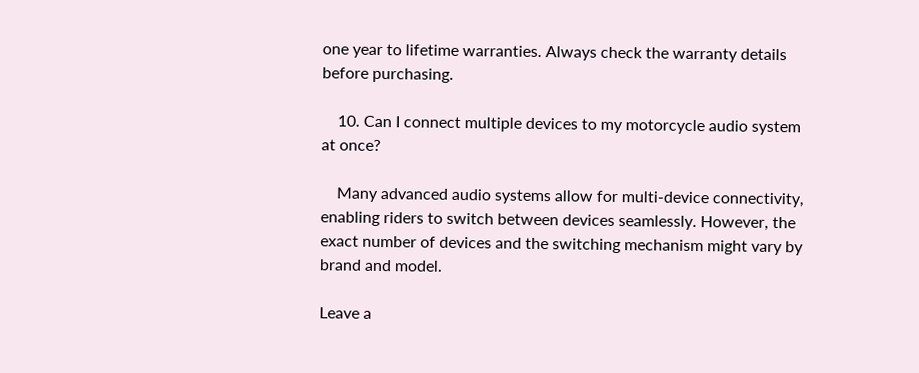one year to lifetime warranties. Always check the warranty details before purchasing.

    10. Can I connect multiple devices to my motorcycle audio system at once?

    Many advanced audio systems allow for multi-device connectivity, enabling riders to switch between devices seamlessly. However, the exact number of devices and the switching mechanism might vary by brand and model.

Leave a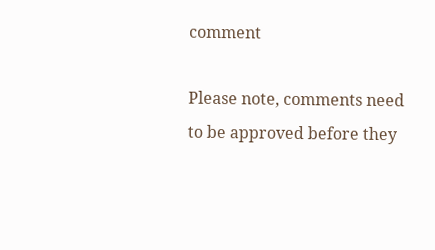comment

Please note, comments need to be approved before they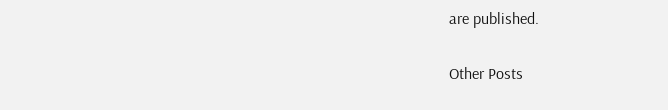are published.

Other Posts